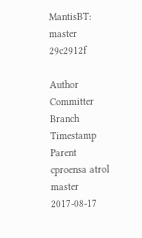MantisBT: master 29c2912f

Author Committer Branch Timestamp Parent
cproensa atrol master 2017-08-17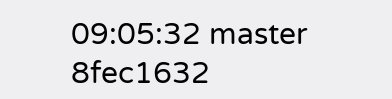09:05:32 master 8fec1632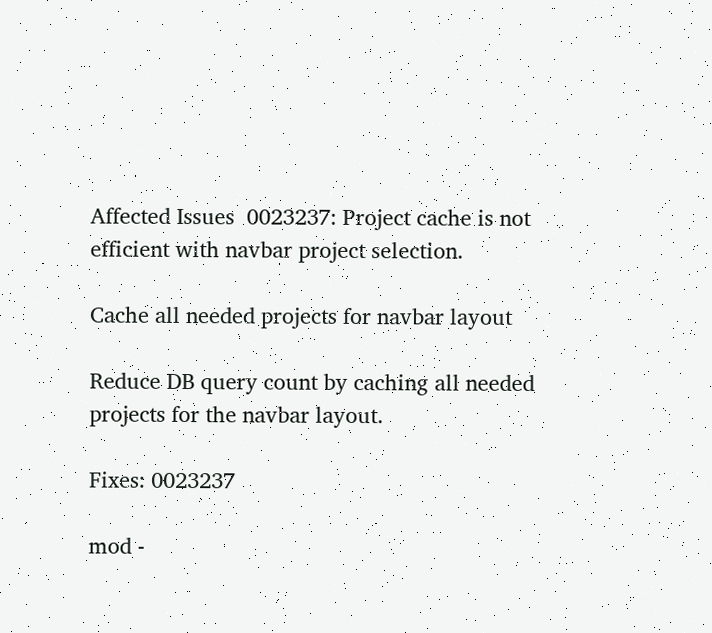Affected Issues  0023237: Project cache is not efficient with navbar project selection.

Cache all needed projects for navbar layout

Reduce DB query count by caching all needed projects for the navbar layout.

Fixes: 0023237

mod -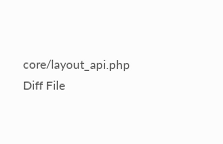core/layout_api.php Diff File